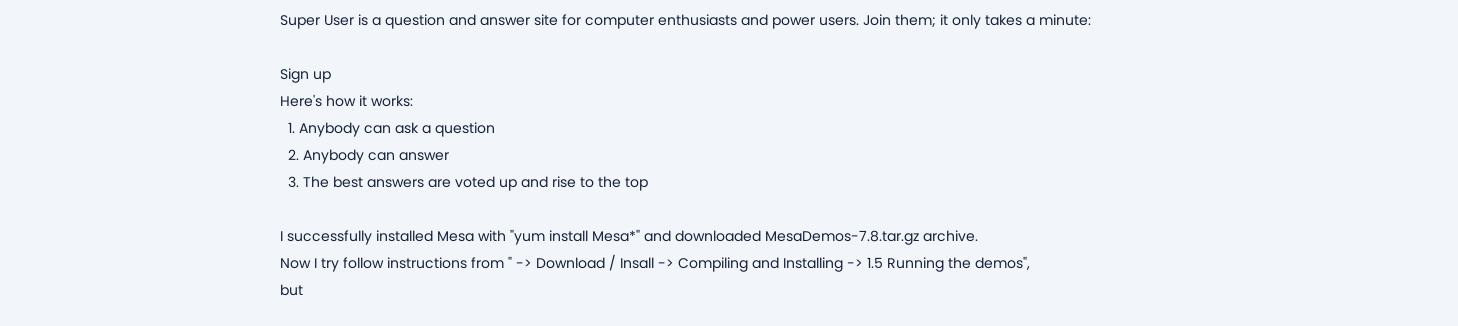Super User is a question and answer site for computer enthusiasts and power users. Join them; it only takes a minute:

Sign up
Here's how it works:
  1. Anybody can ask a question
  2. Anybody can answer
  3. The best answers are voted up and rise to the top

I successfully installed Mesa with "yum install Mesa*" and downloaded MesaDemos-7.8.tar.gz archive.
Now I try follow instructions from " -> Download / Insall -> Compiling and Installing -> 1.5 Running the demos",
but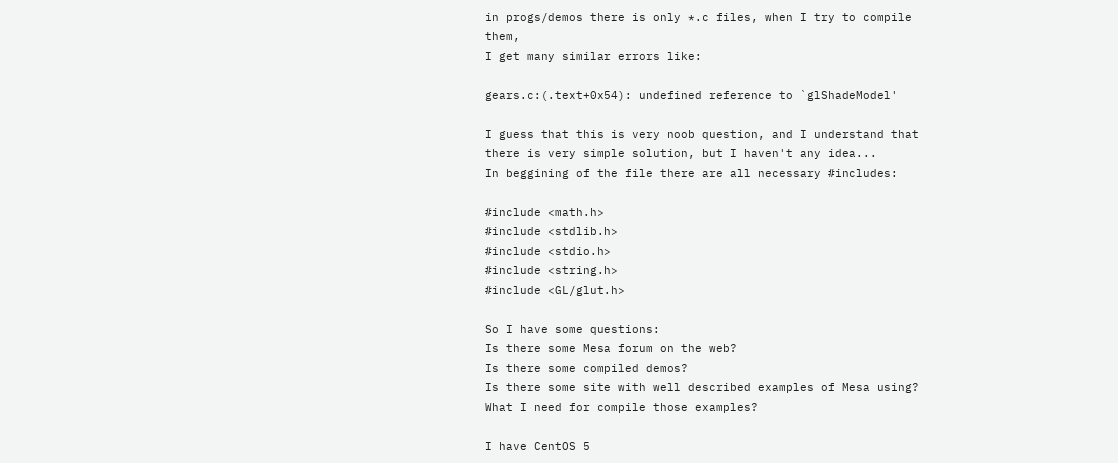in progs/demos there is only *.c files, when I try to compile them,
I get many similar errors like:

gears.c:(.text+0x54): undefined reference to `glShadeModel'

I guess that this is very noob question, and I understand that there is very simple solution, but I haven't any idea...
In beggining of the file there are all necessary #includes:

#include <math.h>
#include <stdlib.h>
#include <stdio.h>
#include <string.h>
#include <GL/glut.h>

So I have some questions:
Is there some Mesa forum on the web?
Is there some compiled demos?
Is there some site with well described examples of Mesa using?
What I need for compile those examples?

I have CentOS 5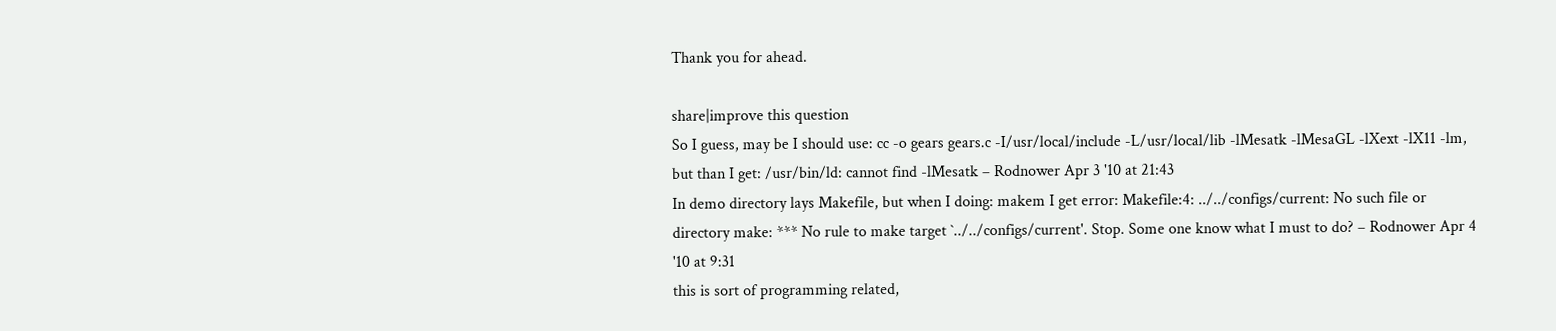Thank you for ahead.

share|improve this question
So I guess, may be I should use: cc -o gears gears.c -I/usr/local/include -L/usr/local/lib -lMesatk -lMesaGL -lXext -lX11 -lm, but than I get: /usr/bin/ld: cannot find -lMesatk – Rodnower Apr 3 '10 at 21:43
In demo directory lays Makefile, but when I doing: makem I get error: Makefile:4: ../../configs/current: No such file or directory make: *** No rule to make target `../../configs/current'. Stop. Some one know what I must to do? – Rodnower Apr 4 '10 at 9:31
this is sort of programming related,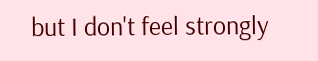but I don't feel strongly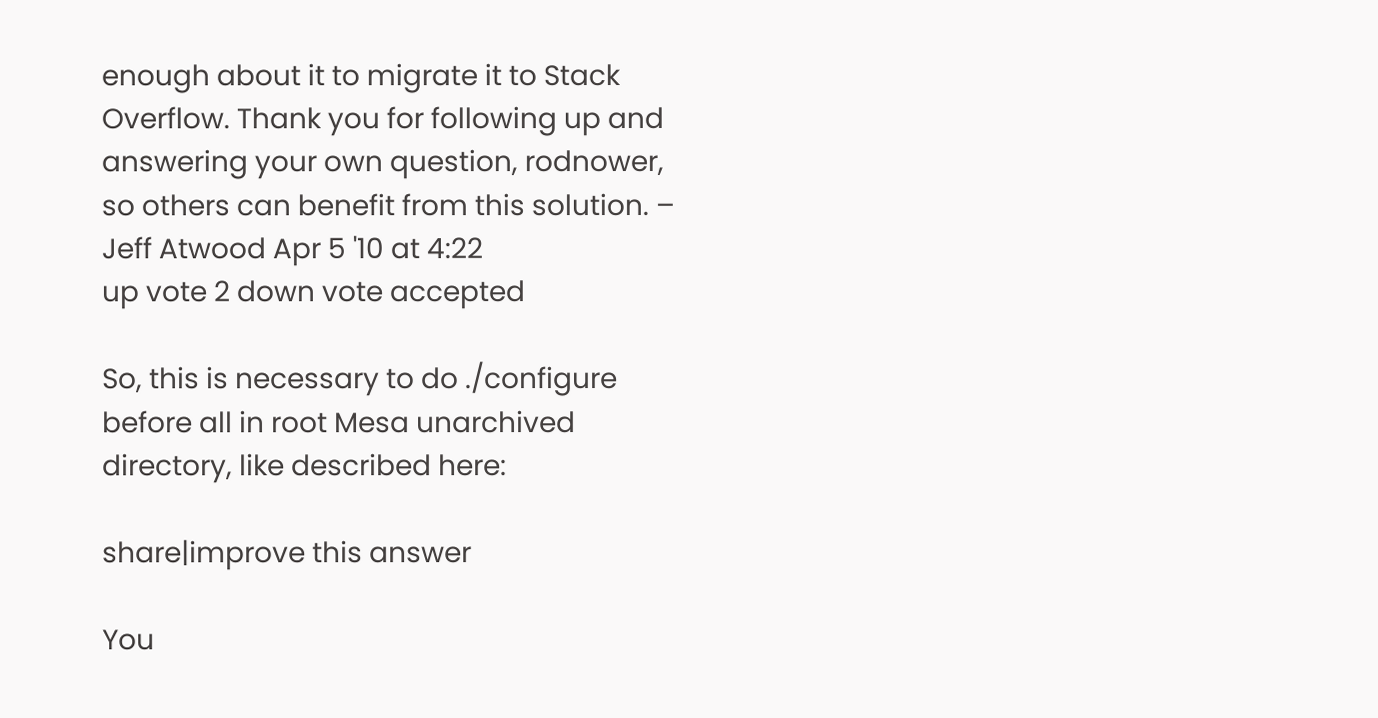enough about it to migrate it to Stack Overflow. Thank you for following up and answering your own question, rodnower, so others can benefit from this solution. – Jeff Atwood Apr 5 '10 at 4:22
up vote 2 down vote accepted

So, this is necessary to do ./configure before all in root Mesa unarchived directory, like described here:

share|improve this answer

You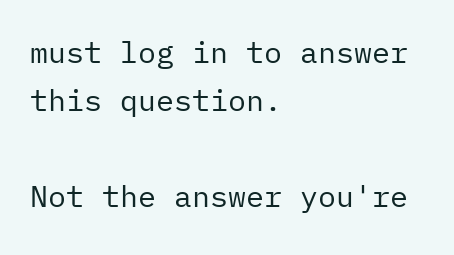must log in to answer this question.

Not the answer you're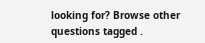looking for? Browse other questions tagged .